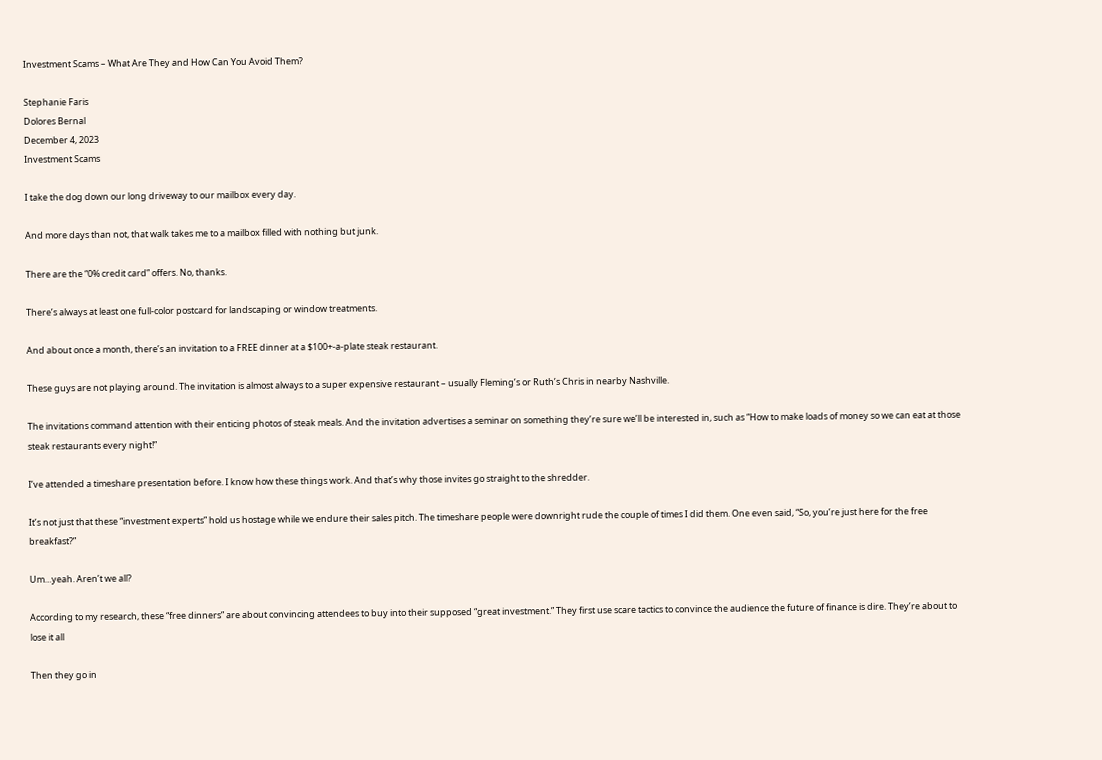Investment Scams – What Are They and How Can You Avoid Them?

Stephanie Faris
Dolores Bernal
December 4, 2023
Investment Scams

I take the dog down our long driveway to our mailbox every day.

And more days than not, that walk takes me to a mailbox filled with nothing but junk.

There are the “0% credit card” offers. No, thanks.

There’s always at least one full-color postcard for landscaping or window treatments.

And about once a month, there’s an invitation to a FREE dinner at a $100+-a-plate steak restaurant.

These guys are not playing around. The invitation is almost always to a super expensive restaurant – usually Fleming’s or Ruth’s Chris in nearby Nashville.

The invitations command attention with their enticing photos of steak meals. And the invitation advertises a seminar on something they’re sure we’ll be interested in, such as “How to make loads of money so we can eat at those steak restaurants every night!”

I’ve attended a timeshare presentation before. I know how these things work. And that’s why those invites go straight to the shredder.

It’s not just that these “investment experts” hold us hostage while we endure their sales pitch. The timeshare people were downright rude the couple of times I did them. One even said, “So, you’re just here for the free breakfast?”

Um…yeah. Aren’t we all?

According to my research, these “free dinners” are about convincing attendees to buy into their supposed “great investment.” They first use scare tactics to convince the audience the future of finance is dire. They’re about to lose it all

Then they go in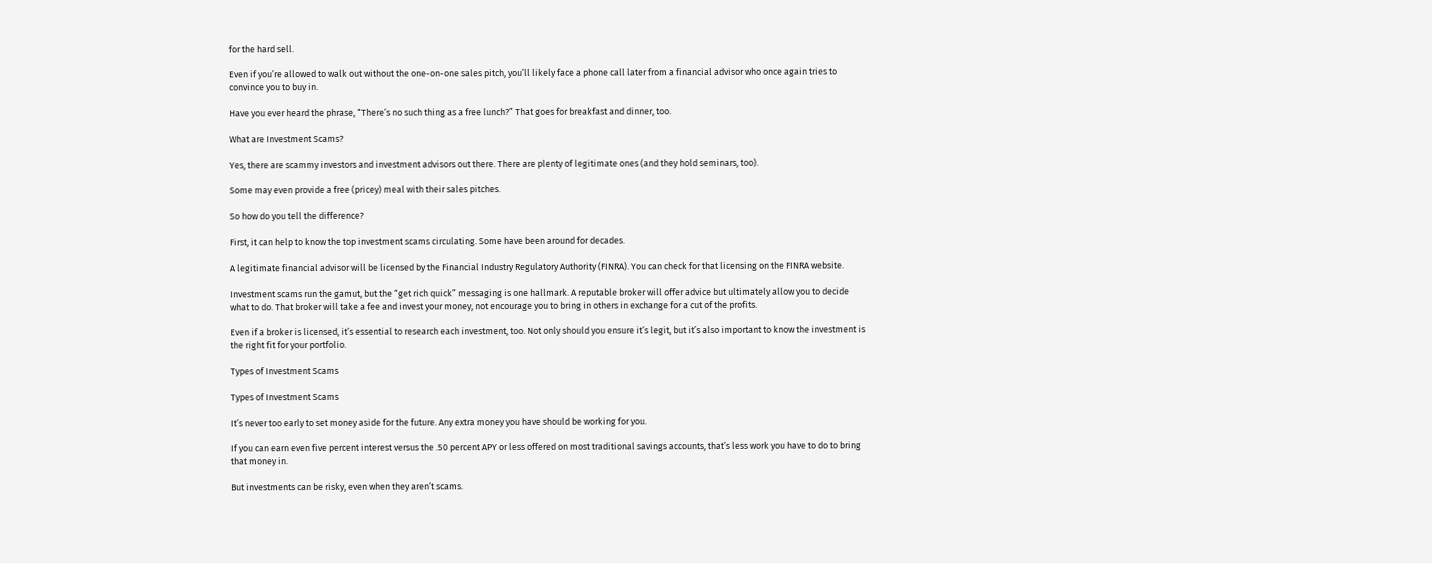for the hard sell.

Even if you’re allowed to walk out without the one-on-one sales pitch, you’ll likely face a phone call later from a financial advisor who once again tries to convince you to buy in.

Have you ever heard the phrase, “There’s no such thing as a free lunch?” That goes for breakfast and dinner, too.

What are Investment Scams?

Yes, there are scammy investors and investment advisors out there. There are plenty of legitimate ones (and they hold seminars, too).

Some may even provide a free (pricey) meal with their sales pitches.

So how do you tell the difference?

First, it can help to know the top investment scams circulating. Some have been around for decades.

A legitimate financial advisor will be licensed by the Financial Industry Regulatory Authority (FINRA). You can check for that licensing on the FINRA website.

Investment scams run the gamut, but the “get rich quick” messaging is one hallmark. A reputable broker will offer advice but ultimately allow you to decide what to do. That broker will take a fee and invest your money, not encourage you to bring in others in exchange for a cut of the profits.

Even if a broker is licensed, it’s essential to research each investment, too. Not only should you ensure it’s legit, but it’s also important to know the investment is the right fit for your portfolio.

Types of Investment Scams

Types of Investment Scams

It’s never too early to set money aside for the future. Any extra money you have should be working for you.

If you can earn even five percent interest versus the .50 percent APY or less offered on most traditional savings accounts, that’s less work you have to do to bring that money in.

But investments can be risky, even when they aren’t scams.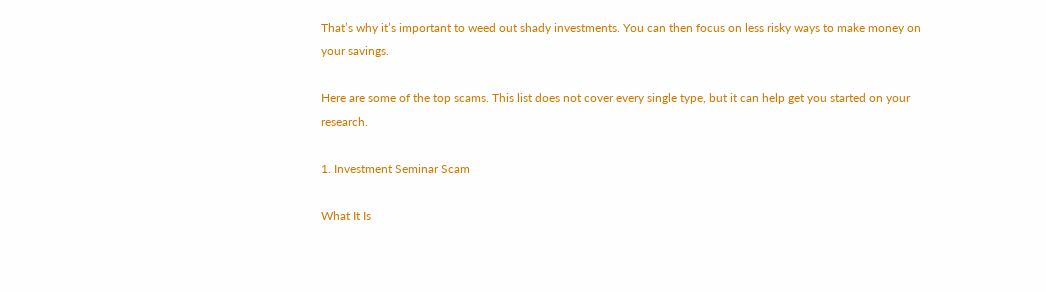That’s why it’s important to weed out shady investments. You can then focus on less risky ways to make money on your savings.

Here are some of the top scams. This list does not cover every single type, but it can help get you started on your research.

1. Investment Seminar Scam

What It Is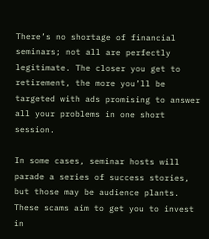There’s no shortage of financial seminars; not all are perfectly legitimate. The closer you get to retirement, the more you’ll be targeted with ads promising to answer all your problems in one short session.

In some cases, seminar hosts will parade a series of success stories, but those may be audience plants. These scams aim to get you to invest in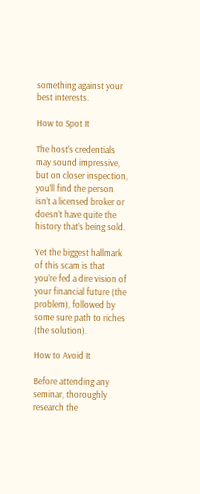something against your best interests.

How to Spot It

The host’s credentials may sound impressive, but on closer inspection, you’ll find the person isn’t a licensed broker or doesn’t have quite the history that’s being sold.

Yet the biggest hallmark of this scam is that you’re fed a dire vision of your financial future (the problem), followed by some sure path to riches (the solution).

How to Avoid It

Before attending any seminar, thoroughly research the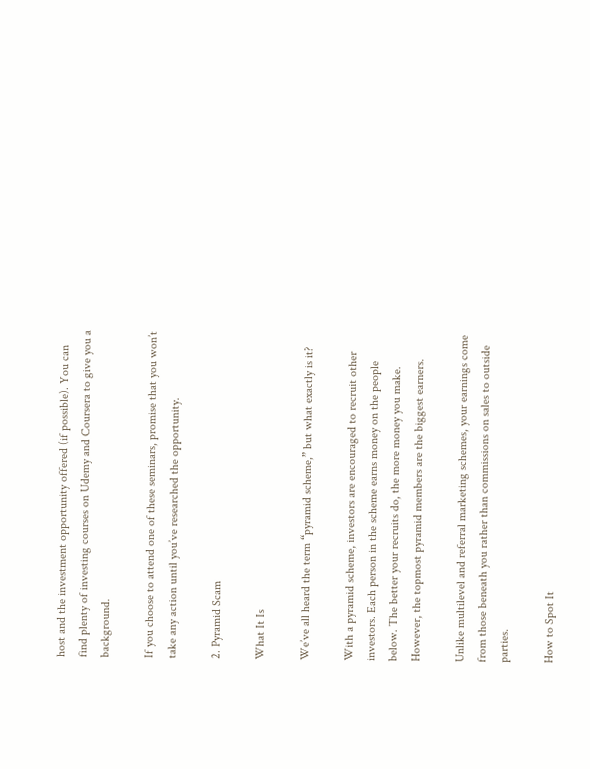host and the investment opportunity offered (if possible). You can find plenty of investing courses on Udemy and Coursera to give you a background.

If you choose to attend one of these seminars, promise that you won’t take any action until you’ve researched the opportunity.

2. Pyramid Scam

What It Is

We’ve all heard the term “pyramid scheme,” but what exactly is it?

With a pyramid scheme, investors are encouraged to recruit other investors. Each person in the scheme earns money on the people below. The better your recruits do, the more money you make. However, the topmost pyramid members are the biggest earners.

Unlike multilevel and referral marketing schemes, your earnings come from those beneath you rather than commissions on sales to outside parties.

How to Spot It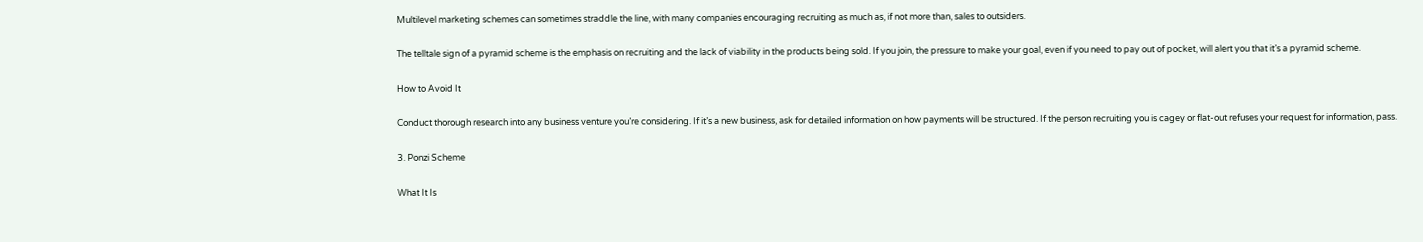Multilevel marketing schemes can sometimes straddle the line, with many companies encouraging recruiting as much as, if not more than, sales to outsiders.

The telltale sign of a pyramid scheme is the emphasis on recruiting and the lack of viability in the products being sold. If you join, the pressure to make your goal, even if you need to pay out of pocket, will alert you that it’s a pyramid scheme.

How to Avoid It

Conduct thorough research into any business venture you’re considering. If it’s a new business, ask for detailed information on how payments will be structured. If the person recruiting you is cagey or flat-out refuses your request for information, pass.

3. Ponzi Scheme

What It Is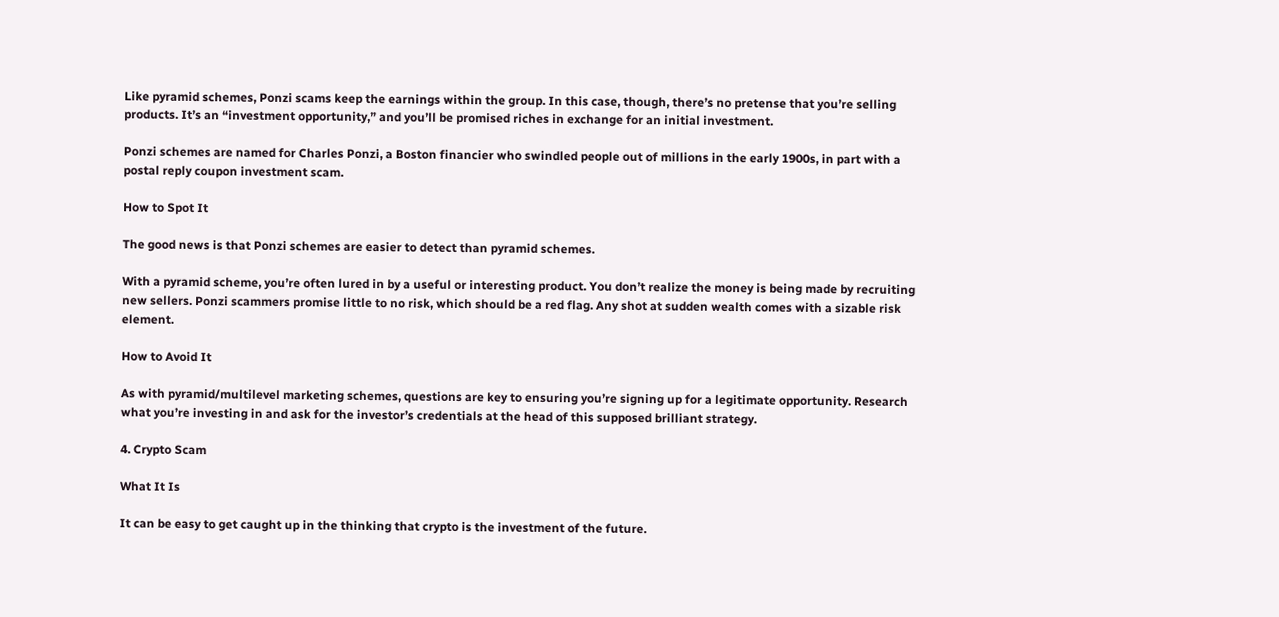Like pyramid schemes, Ponzi scams keep the earnings within the group. In this case, though, there’s no pretense that you’re selling products. It’s an “investment opportunity,” and you’ll be promised riches in exchange for an initial investment.

Ponzi schemes are named for Charles Ponzi, a Boston financier who swindled people out of millions in the early 1900s, in part with a postal reply coupon investment scam.

How to Spot It

The good news is that Ponzi schemes are easier to detect than pyramid schemes.

With a pyramid scheme, you’re often lured in by a useful or interesting product. You don’t realize the money is being made by recruiting new sellers. Ponzi scammers promise little to no risk, which should be a red flag. Any shot at sudden wealth comes with a sizable risk element.

How to Avoid It

As with pyramid/multilevel marketing schemes, questions are key to ensuring you’re signing up for a legitimate opportunity. Research what you’re investing in and ask for the investor’s credentials at the head of this supposed brilliant strategy.

4. Crypto Scam

What It Is

It can be easy to get caught up in the thinking that crypto is the investment of the future.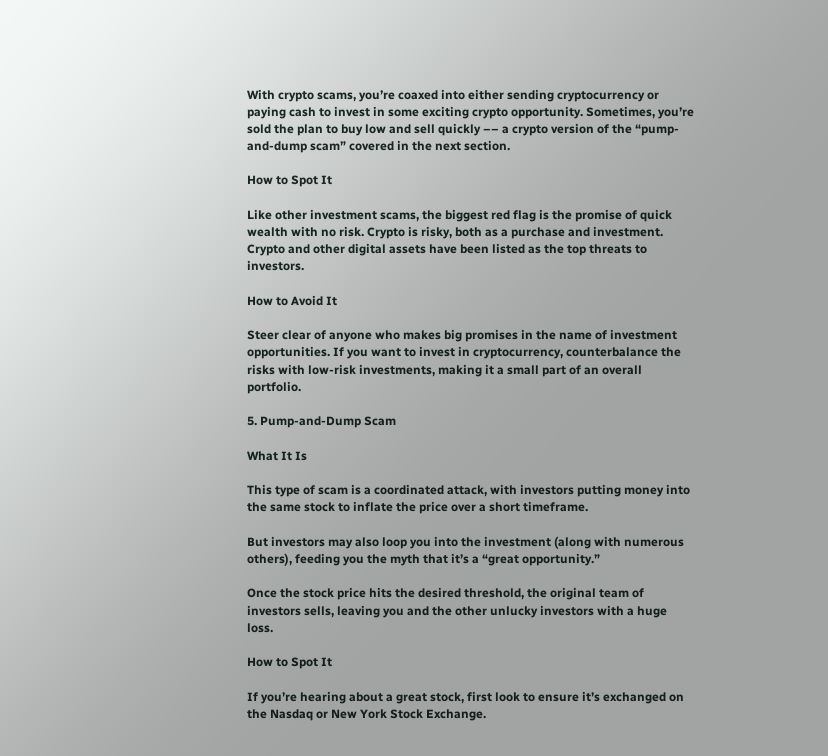With crypto scams, you’re coaxed into either sending cryptocurrency or paying cash to invest in some exciting crypto opportunity. Sometimes, you’re sold the plan to buy low and sell quickly –– a crypto version of the “pump-and-dump scam” covered in the next section.

How to Spot It

Like other investment scams, the biggest red flag is the promise of quick wealth with no risk. Crypto is risky, both as a purchase and investment. Crypto and other digital assets have been listed as the top threats to investors.

How to Avoid It

Steer clear of anyone who makes big promises in the name of investment opportunities. If you want to invest in cryptocurrency, counterbalance the risks with low-risk investments, making it a small part of an overall portfolio.

5. Pump-and-Dump Scam

What It Is

This type of scam is a coordinated attack, with investors putting money into the same stock to inflate the price over a short timeframe.

But investors may also loop you into the investment (along with numerous others), feeding you the myth that it’s a “great opportunity.”

Once the stock price hits the desired threshold, the original team of investors sells, leaving you and the other unlucky investors with a huge loss.

How to Spot It

If you’re hearing about a great stock, first look to ensure it’s exchanged on the Nasdaq or New York Stock Exchange.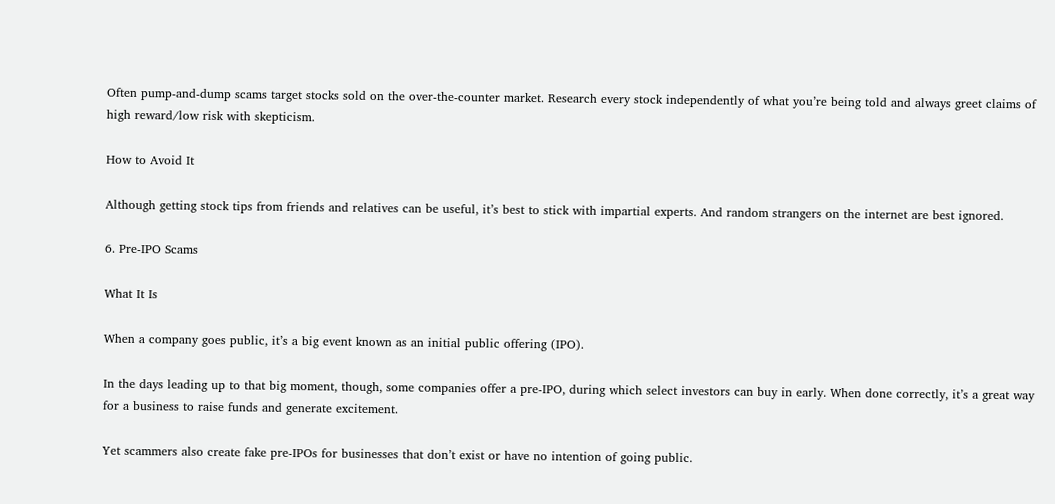Often pump-and-dump scams target stocks sold on the over-the-counter market. Research every stock independently of what you’re being told and always greet claims of high reward/low risk with skepticism.

How to Avoid It

Although getting stock tips from friends and relatives can be useful, it’s best to stick with impartial experts. And random strangers on the internet are best ignored.

6. Pre-IPO Scams

What It Is

When a company goes public, it’s a big event known as an initial public offering (IPO).

In the days leading up to that big moment, though, some companies offer a pre-IPO, during which select investors can buy in early. When done correctly, it’s a great way for a business to raise funds and generate excitement.

Yet scammers also create fake pre-IPOs for businesses that don’t exist or have no intention of going public.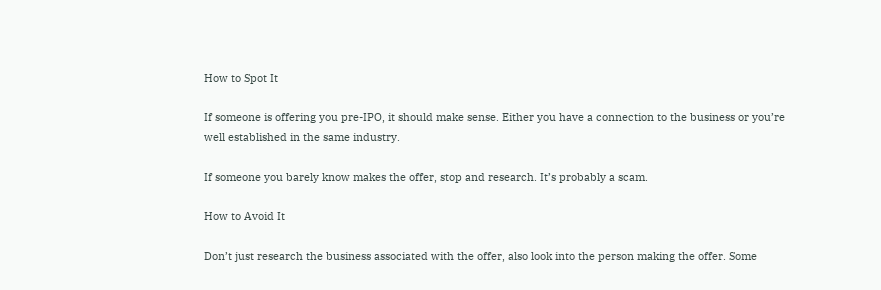How to Spot It

If someone is offering you pre-IPO, it should make sense. Either you have a connection to the business or you’re well established in the same industry.

If someone you barely know makes the offer, stop and research. It’s probably a scam.

How to Avoid It

Don’t just research the business associated with the offer, also look into the person making the offer. Some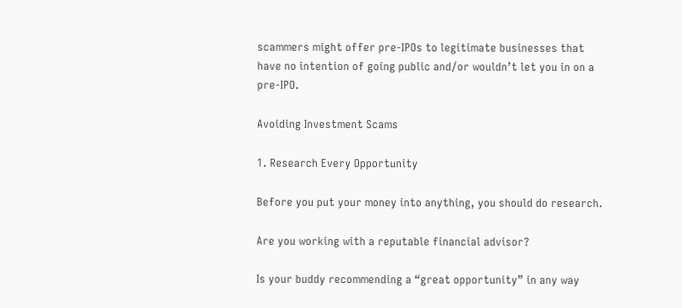scammers might offer pre-IPOs to legitimate businesses that have no intention of going public and/or wouldn’t let you in on a pre-IPO.

Avoiding Investment Scams

1. Research Every Opportunity

Before you put your money into anything, you should do research.

Are you working with a reputable financial advisor?

Is your buddy recommending a “great opportunity” in any way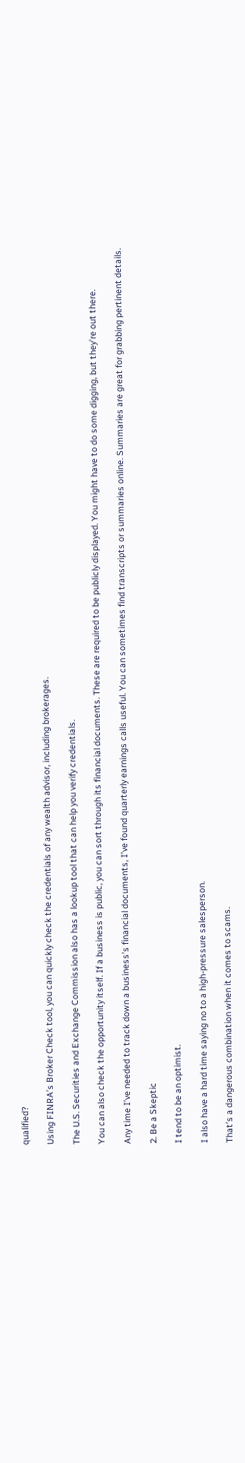qualified?

Using FINRA’s Broker Check tool, you can quickly check the credentials of any wealth advisor, including brokerages.

The U.S. Securities and Exchange Commission also has a lookup tool that can help you verify credentials.

You can also check the opportunity itself. If a business is public, you can sort through its financial documents. These are required to be publicly displayed. You might have to do some digging, but they’re out there.

Any time I’ve needed to track down a business’s financial documents, I’ve found quarterly earnings calls useful. You can sometimes find transcripts or summaries online. Summaries are great for grabbing pertinent details.

2. Be a Skeptic

I tend to be an optimist.

I also have a hard time saying no to a high-pressure salesperson.

That’s a dangerous combination when it comes to scams.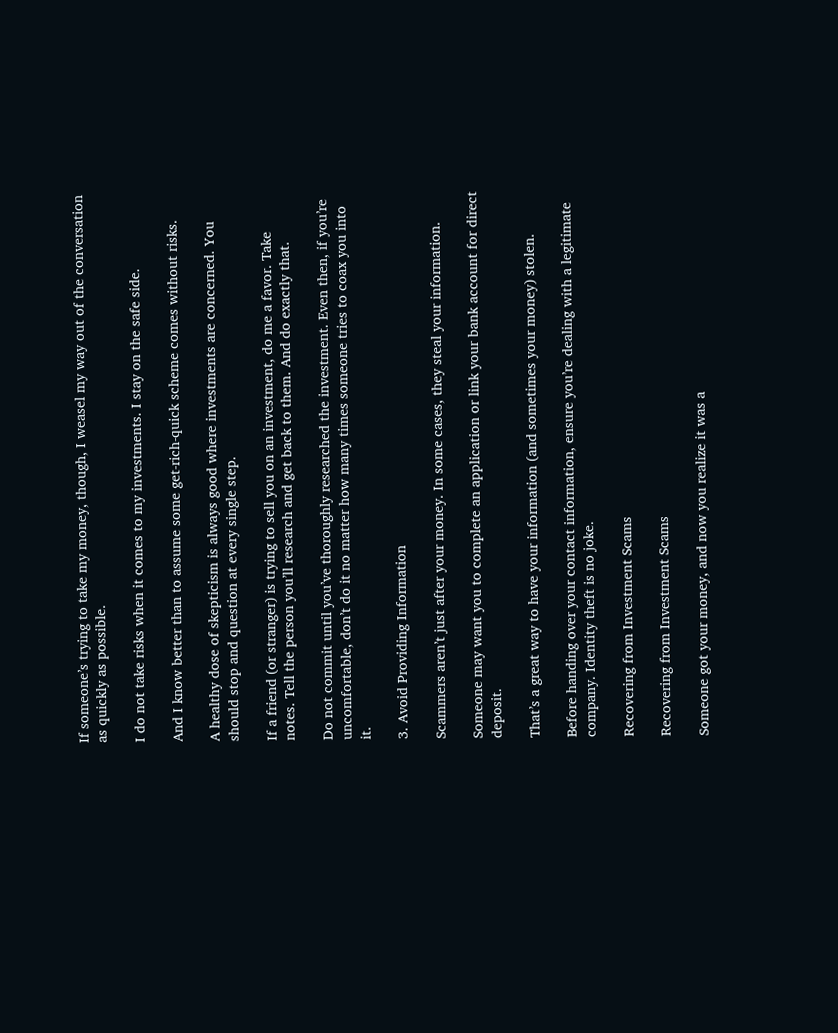If someone’s trying to take my money, though, I weasel my way out of the conversation as quickly as possible.

I do not take risks when it comes to my investments. I stay on the safe side.

And I know better than to assume some get-rich-quick scheme comes without risks.

A healthy dose of skepticism is always good where investments are concerned. You should stop and question at every single step.

If a friend (or stranger) is trying to sell you on an investment, do me a favor. Take notes. Tell the person you’ll research and get back to them. And do exactly that.

Do not commit until you’ve thoroughly researched the investment. Even then, if you’re uncomfortable, don’t do it no matter how many times someone tries to coax you into it.

3. Avoid Providing Information

Scammers aren’t just after your money. In some cases, they steal your information.

Someone may want you to complete an application or link your bank account for direct deposit.

That’s a great way to have your information (and sometimes your money) stolen.

Before handing over your contact information, ensure you’re dealing with a legitimate company. Identity theft is no joke.

Recovering from Investment Scams

Recovering from Investment Scams

Someone got your money, and now you realize it was a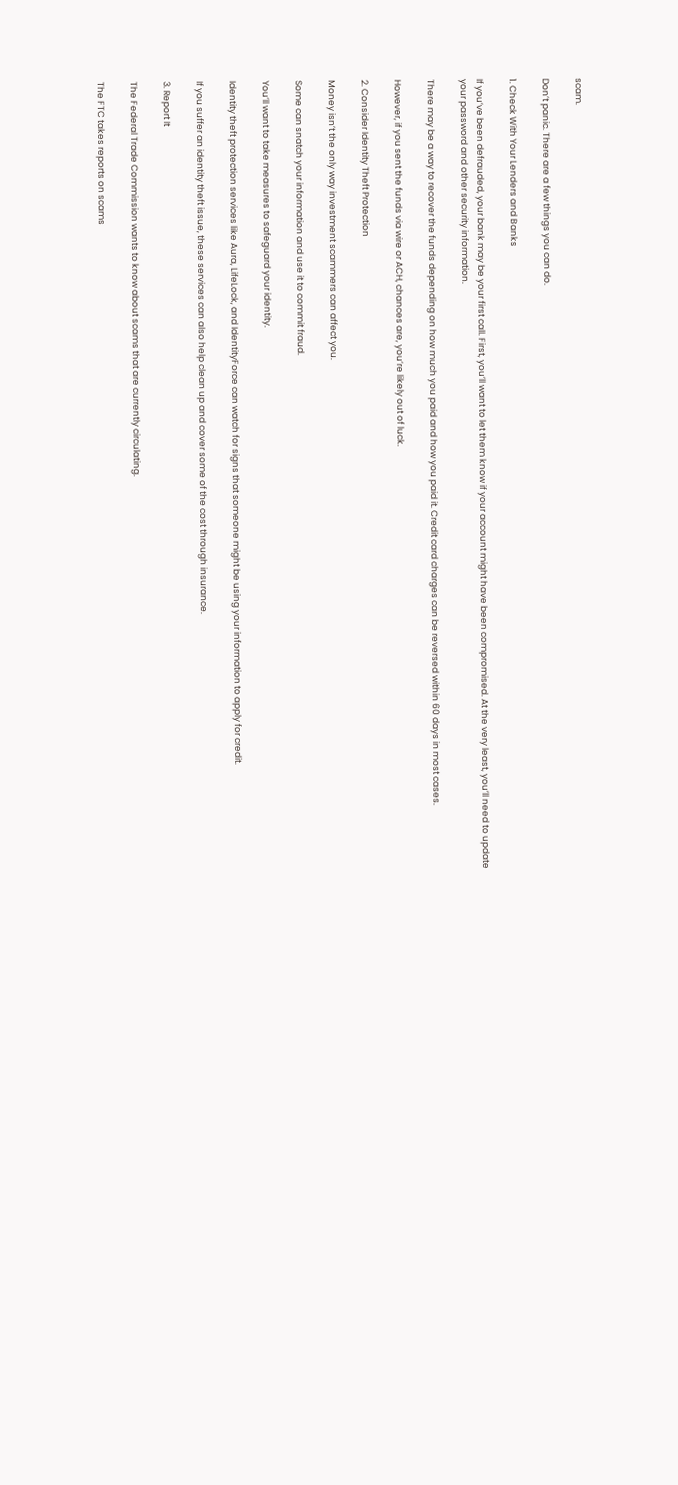scam.

Don’t panic. There are a few things you can do.

1. Check With Your Lenders and Banks

If you’ve been defrauded, your bank may be your first call. First, you’ll want to let them know if your account might have been compromised. At the very least, you’ll need to update your password and other security information.

There may be a way to recover the funds depending on how much you paid and how you paid it. Credit card charges can be reversed within 60 days in most cases.

However, if you sent the funds via wire or ACH, chances are, you’re likely out of luck.

2. Consider Identity Theft Protection

Money isn’t the only way investment scammers can affect you.

Some can snatch your information and use it to commit fraud.

You’ll want to take measures to safeguard your identity.

Identity theft protection services like Aura, LifeLock, and IdentityForce can watch for signs that someone might be using your information to apply for credit.

If you suffer an identity theft issue, these services can also help clean up and cover some of the cost through insurance.

3. Report It

The Federal Trade Commission wants to know about scams that are currently circulating.

The FTC takes reports on scams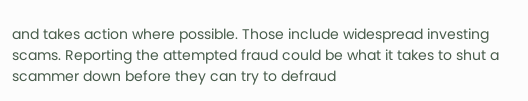and takes action where possible. Those include widespread investing scams. Reporting the attempted fraud could be what it takes to shut a scammer down before they can try to defraud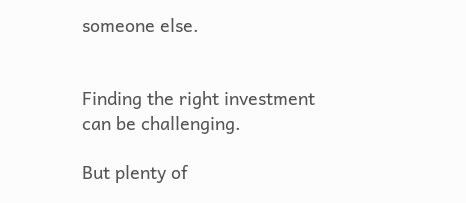someone else.


Finding the right investment can be challenging.

But plenty of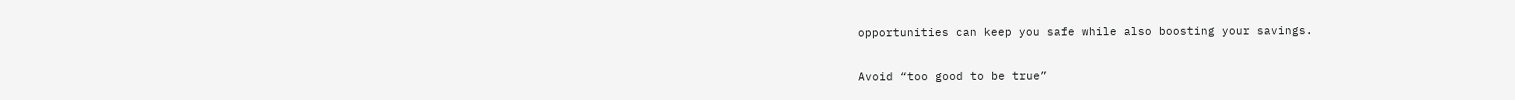opportunities can keep you safe while also boosting your savings.

Avoid “too good to be true”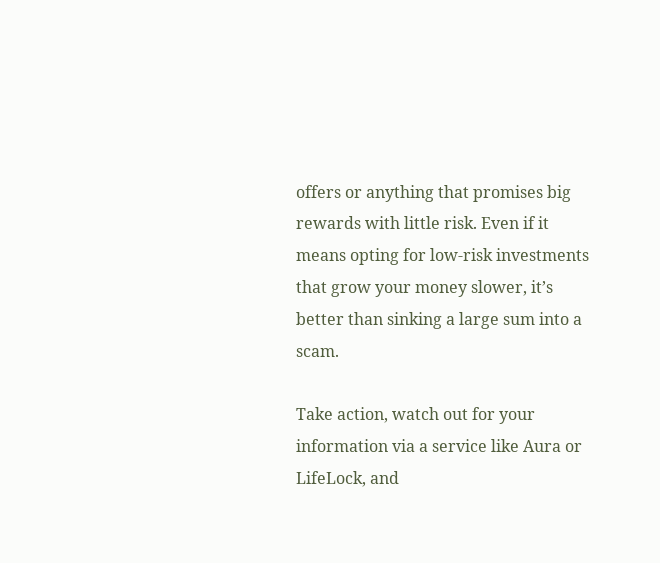offers or anything that promises big rewards with little risk. Even if it means opting for low-risk investments that grow your money slower, it’s better than sinking a large sum into a scam.

Take action, watch out for your information via a service like Aura or LifeLock, and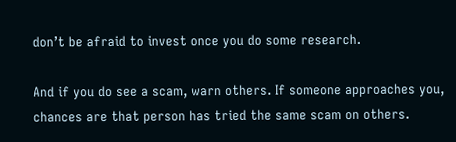don’t be afraid to invest once you do some research.

And if you do see a scam, warn others. If someone approaches you, chances are that person has tried the same scam on others.